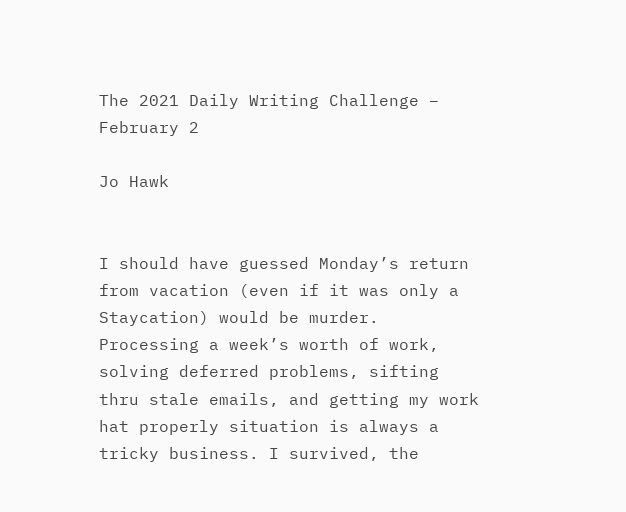The 2021 Daily Writing Challenge – February 2

Jo Hawk


I should have guessed Monday’s return from vacation (even if it was only a Staycation) would be murder. Processing a week’s worth of work, solving deferred problems, sifting thru stale emails, and getting my work hat properly situation is always a tricky business. I survived, the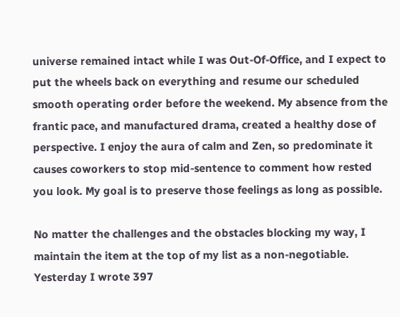universe remained intact while I was Out-Of-Office, and I expect to put the wheels back on everything and resume our scheduled smooth operating order before the weekend. My absence from the frantic pace, and manufactured drama, created a healthy dose of perspective. I enjoy the aura of calm and Zen, so predominate it causes coworkers to stop mid-sentence to comment how rested you look. My goal is to preserve those feelings as long as possible.

No matter the challenges and the obstacles blocking my way, I maintain the item at the top of my list as a non-negotiable. Yesterday I wrote 397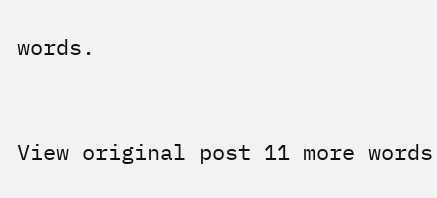words.


View original post 11 more words